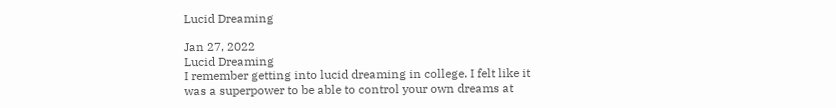Lucid Dreaming

Jan 27, 2022
Lucid Dreaming
I remember getting into lucid dreaming in college. I felt like it was a superpower to be able to control your own dreams at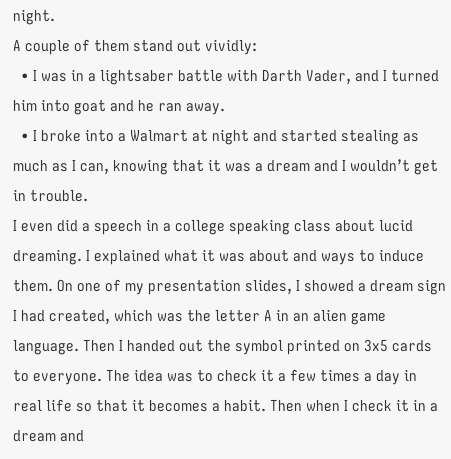night.
A couple of them stand out vividly:
  • I was in a lightsaber battle with Darth Vader, and I turned him into goat and he ran away.
  • I broke into a Walmart at night and started stealing as much as I can, knowing that it was a dream and I wouldn’t get in trouble.
I even did a speech in a college speaking class about lucid dreaming. I explained what it was about and ways to induce them. On one of my presentation slides, I showed a dream sign I had created, which was the letter A in an alien game language. Then I handed out the symbol printed on 3x5 cards to everyone. The idea was to check it a few times a day in real life so that it becomes a habit. Then when I check it in a dream and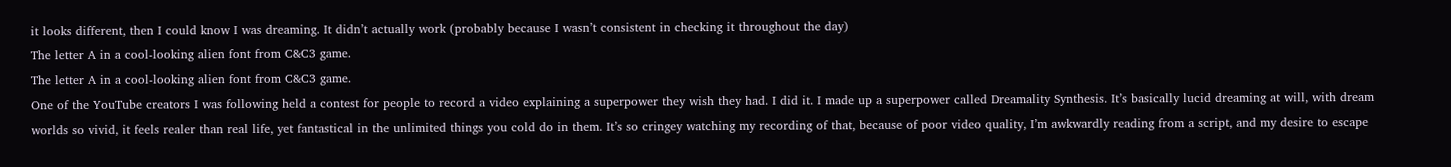it looks different, then I could know I was dreaming. It didn’t actually work (probably because I wasn’t consistent in checking it throughout the day)
The letter A in a cool-looking alien font from C&C3 game.
The letter A in a cool-looking alien font from C&C3 game.
One of the YouTube creators I was following held a contest for people to record a video explaining a superpower they wish they had. I did it. I made up a superpower called Dreamality Synthesis. It’s basically lucid dreaming at will, with dream worlds so vivid, it feels realer than real life, yet fantastical in the unlimited things you cold do in them. It’s so cringey watching my recording of that, because of poor video quality, I’m awkwardly reading from a script, and my desire to escape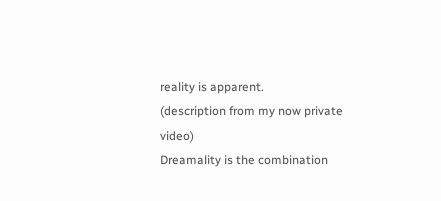reality is apparent.
(description from my now private video)
Dreamality is the combination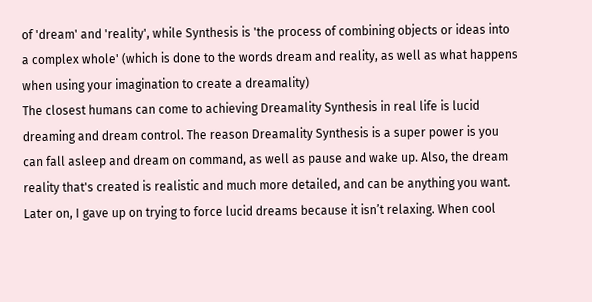of 'dream' and 'reality', while Synthesis is 'the process of combining objects or ideas into a complex whole' (which is done to the words dream and reality, as well as what happens when using your imagination to create a dreamality)
The closest humans can come to achieving Dreamality Synthesis in real life is lucid dreaming and dream control. The reason Dreamality Synthesis is a super power is you can fall asleep and dream on command, as well as pause and wake up. Also, the dream reality that's created is realistic and much more detailed, and can be anything you want.
Later on, I gave up on trying to force lucid dreams because it isn’t relaxing. When cool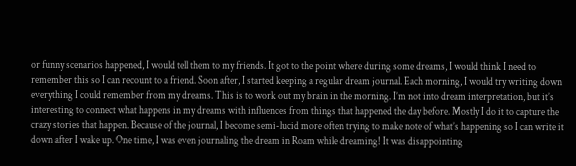or funny scenarios happened, I would tell them to my friends. It got to the point where during some dreams, I would think I need to remember this so I can recount to a friend. Soon after, I started keeping a regular dream journal. Each morning, I would try writing down everything I could remember from my dreams. This is to work out my brain in the morning. I’m not into dream interpretation, but it’s interesting to connect what happens in my dreams with influences from things that happened the day before. Mostly I do it to capture the crazy stories that happen. Because of the journal, I become semi-lucid more often trying to make note of what’s happening so I can write it down after I wake up. One time, I was even journaling the dream in Roam while dreaming! It was disappointing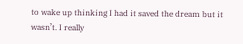to wake up thinking I had it saved the dream but it wasn’t. I really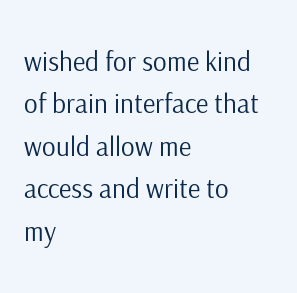wished for some kind of brain interface that would allow me access and write to my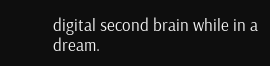digital second brain while in a dream.